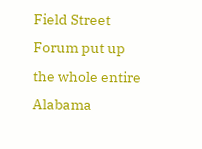Field Street Forum put up the whole entire Alabama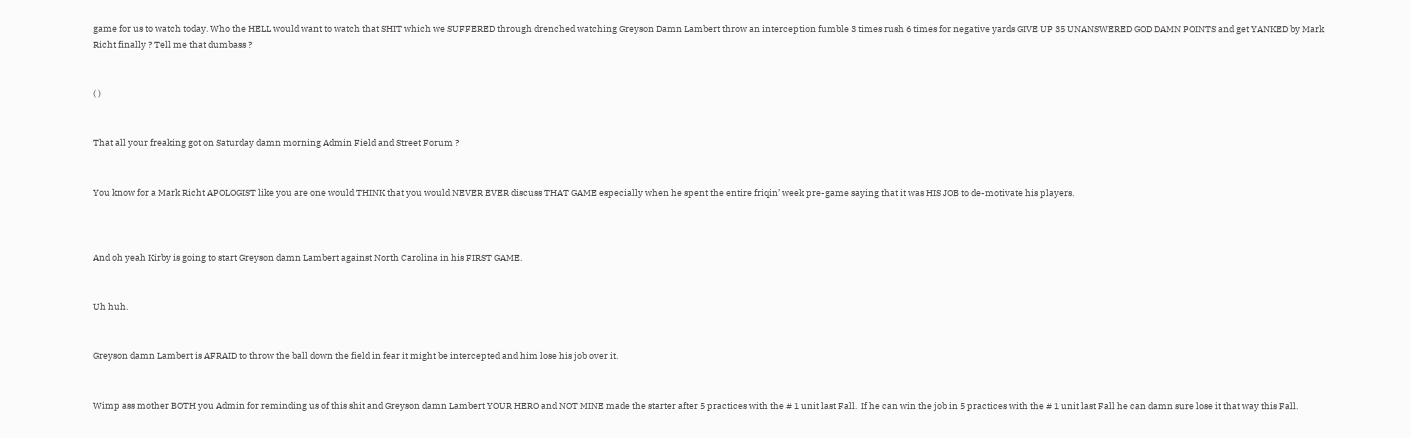game for us to watch today. Who the HELL would want to watch that SHIT which we SUFFERED through drenched watching Greyson Damn Lambert throw an interception fumble 3 times rush 6 times for negative yards GIVE UP 35 UNANSWERED GOD DAMN POINTS and get YANKED by Mark Richt finally ? Tell me that dumbass ?


( )


That all your freaking got on Saturday damn morning Admin Field and Street Forum ?


You know for a Mark Richt APOLOGIST like you are one would THINK that you would NEVER EVER discuss THAT GAME especially when he spent the entire friqin’ week pre-game saying that it was HIS JOB to de-motivate his players.



And oh yeah Kirby is going to start Greyson damn Lambert against North Carolina in his FIRST GAME.


Uh huh.


Greyson damn Lambert is AFRAID to throw the ball down the field in fear it might be intercepted and him lose his job over it.


Wimp ass mother BOTH you Admin for reminding us of this shit and Greyson damn Lambert YOUR HERO and NOT MINE made the starter after 5 practices with the # 1 unit last Fall.  If he can win the job in 5 practices with the # 1 unit last Fall he can damn sure lose it that way this Fall.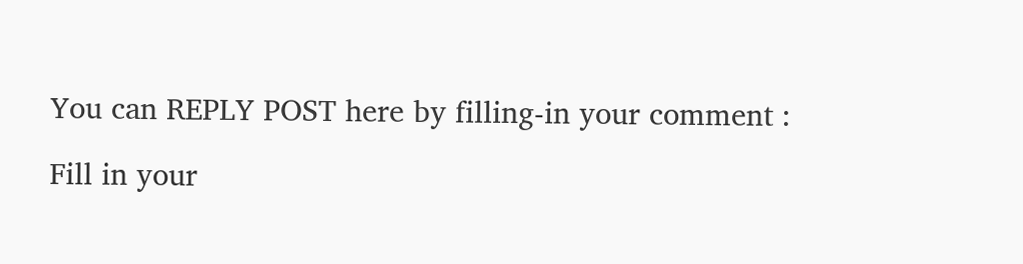You can REPLY POST here by filling-in your comment :

Fill in your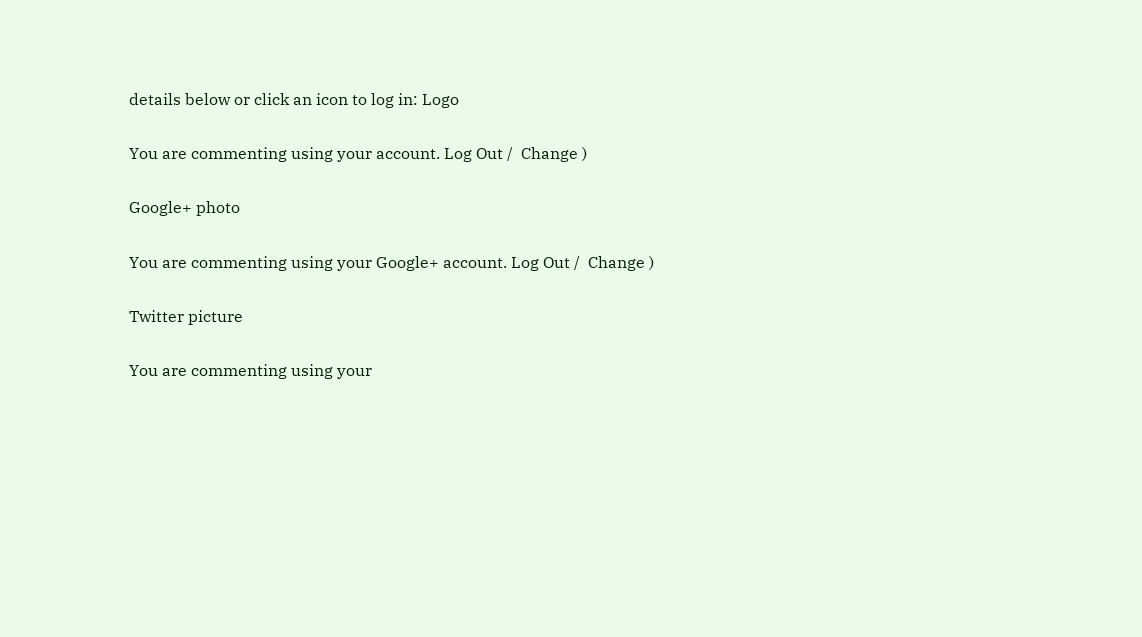details below or click an icon to log in: Logo

You are commenting using your account. Log Out /  Change )

Google+ photo

You are commenting using your Google+ account. Log Out /  Change )

Twitter picture

You are commenting using your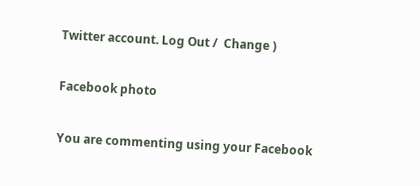Twitter account. Log Out /  Change )

Facebook photo

You are commenting using your Facebook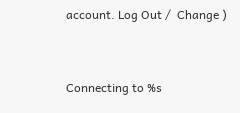account. Log Out /  Change )


Connecting to %s